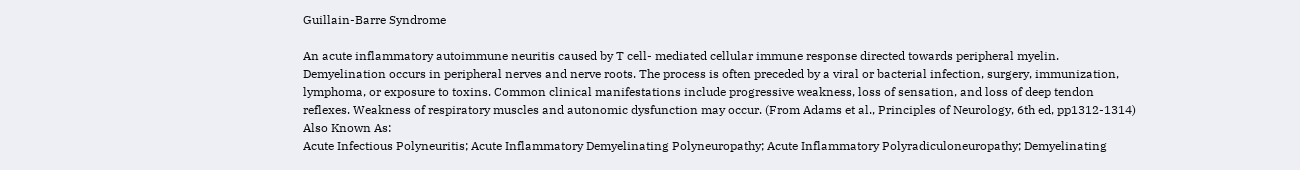Guillain-Barre Syndrome

An acute inflammatory autoimmune neuritis caused by T cell- mediated cellular immune response directed towards peripheral myelin. Demyelination occurs in peripheral nerves and nerve roots. The process is often preceded by a viral or bacterial infection, surgery, immunization, lymphoma, or exposure to toxins. Common clinical manifestations include progressive weakness, loss of sensation, and loss of deep tendon reflexes. Weakness of respiratory muscles and autonomic dysfunction may occur. (From Adams et al., Principles of Neurology, 6th ed, pp1312-1314)
Also Known As:
Acute Infectious Polyneuritis; Acute Inflammatory Demyelinating Polyneuropathy; Acute Inflammatory Polyradiculoneuropathy; Demyelinating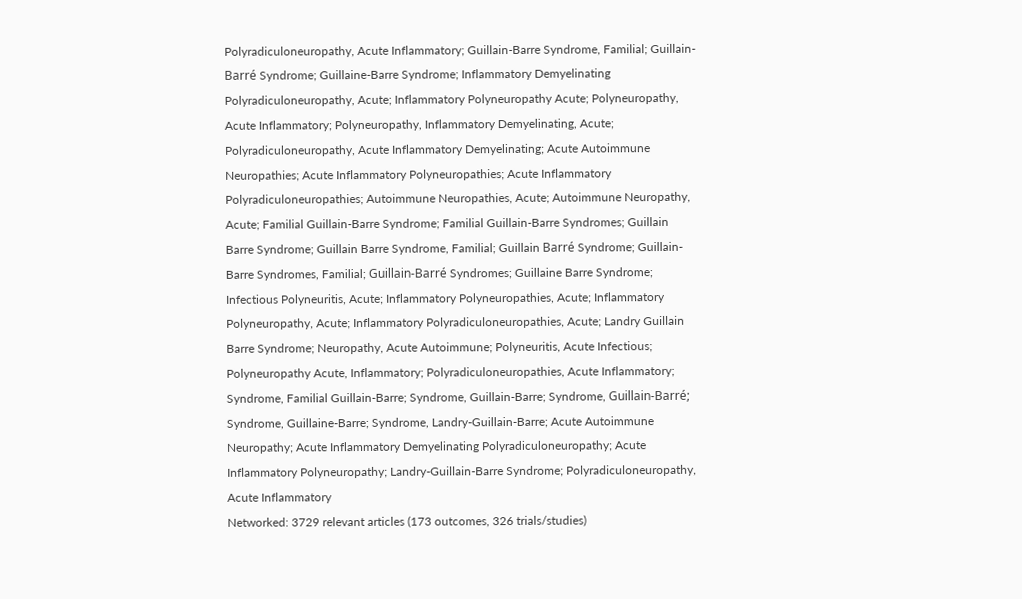Polyradiculoneuropathy, Acute Inflammatory; Guillain-Barre Syndrome, Familial; Guillain-Barré Syndrome; Guillaine-Barre Syndrome; Inflammatory Demyelinating Polyradiculoneuropathy, Acute; Inflammatory Polyneuropathy Acute; Polyneuropathy, Acute Inflammatory; Polyneuropathy, Inflammatory Demyelinating, Acute; Polyradiculoneuropathy, Acute Inflammatory Demyelinating; Acute Autoimmune Neuropathies; Acute Inflammatory Polyneuropathies; Acute Inflammatory Polyradiculoneuropathies; Autoimmune Neuropathies, Acute; Autoimmune Neuropathy, Acute; Familial Guillain-Barre Syndrome; Familial Guillain-Barre Syndromes; Guillain Barre Syndrome; Guillain Barre Syndrome, Familial; Guillain Barré Syndrome; Guillain-Barre Syndromes, Familial; Guillain-Barré Syndromes; Guillaine Barre Syndrome; Infectious Polyneuritis, Acute; Inflammatory Polyneuropathies, Acute; Inflammatory Polyneuropathy, Acute; Inflammatory Polyradiculoneuropathies, Acute; Landry Guillain Barre Syndrome; Neuropathy, Acute Autoimmune; Polyneuritis, Acute Infectious; Polyneuropathy Acute, Inflammatory; Polyradiculoneuropathies, Acute Inflammatory; Syndrome, Familial Guillain-Barre; Syndrome, Guillain-Barre; Syndrome, Guillain-Barré; Syndrome, Guillaine-Barre; Syndrome, Landry-Guillain-Barre; Acute Autoimmune Neuropathy; Acute Inflammatory Demyelinating Polyradiculoneuropathy; Acute Inflammatory Polyneuropathy; Landry-Guillain-Barre Syndrome; Polyradiculoneuropathy, Acute Inflammatory
Networked: 3729 relevant articles (173 outcomes, 326 trials/studies)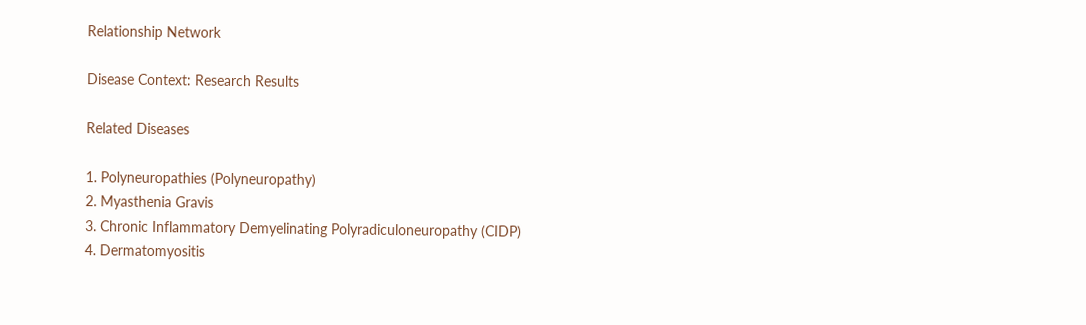Relationship Network

Disease Context: Research Results

Related Diseases

1. Polyneuropathies (Polyneuropathy)
2. Myasthenia Gravis
3. Chronic Inflammatory Demyelinating Polyradiculoneuropathy (CIDP)
4. Dermatomyositis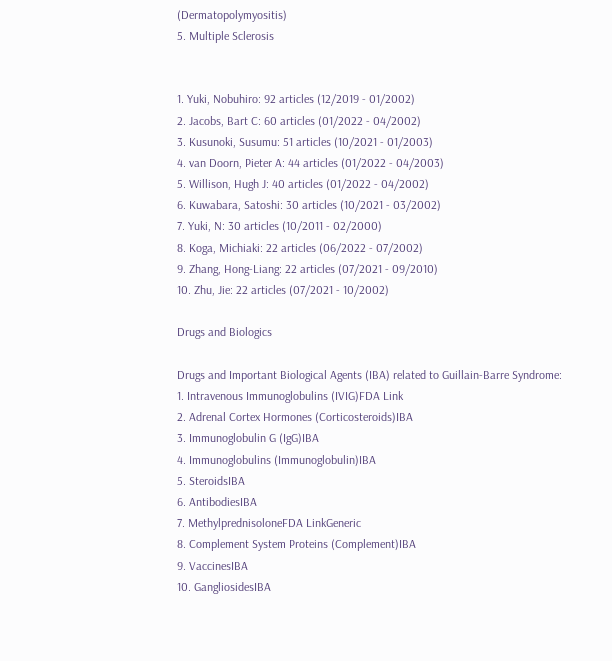(Dermatopolymyositis)
5. Multiple Sclerosis


1. Yuki, Nobuhiro: 92 articles (12/2019 - 01/2002)
2. Jacobs, Bart C: 60 articles (01/2022 - 04/2002)
3. Kusunoki, Susumu: 51 articles (10/2021 - 01/2003)
4. van Doorn, Pieter A: 44 articles (01/2022 - 04/2003)
5. Willison, Hugh J: 40 articles (01/2022 - 04/2002)
6. Kuwabara, Satoshi: 30 articles (10/2021 - 03/2002)
7. Yuki, N: 30 articles (10/2011 - 02/2000)
8. Koga, Michiaki: 22 articles (06/2022 - 07/2002)
9. Zhang, Hong-Liang: 22 articles (07/2021 - 09/2010)
10. Zhu, Jie: 22 articles (07/2021 - 10/2002)

Drugs and Biologics

Drugs and Important Biological Agents (IBA) related to Guillain-Barre Syndrome:
1. Intravenous Immunoglobulins (IVIG)FDA Link
2. Adrenal Cortex Hormones (Corticosteroids)IBA
3. Immunoglobulin G (IgG)IBA
4. Immunoglobulins (Immunoglobulin)IBA
5. SteroidsIBA
6. AntibodiesIBA
7. MethylprednisoloneFDA LinkGeneric
8. Complement System Proteins (Complement)IBA
9. VaccinesIBA
10. GangliosidesIBA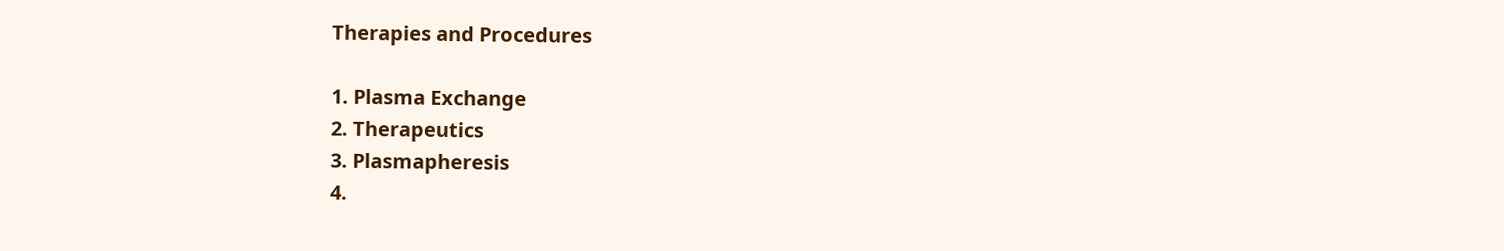Therapies and Procedures

1. Plasma Exchange
2. Therapeutics
3. Plasmapheresis
4.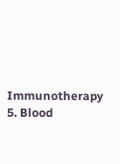Immunotherapy
5. Blood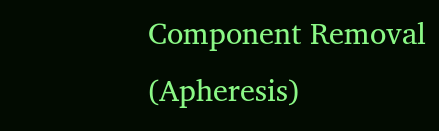Component Removal (Apheresis)